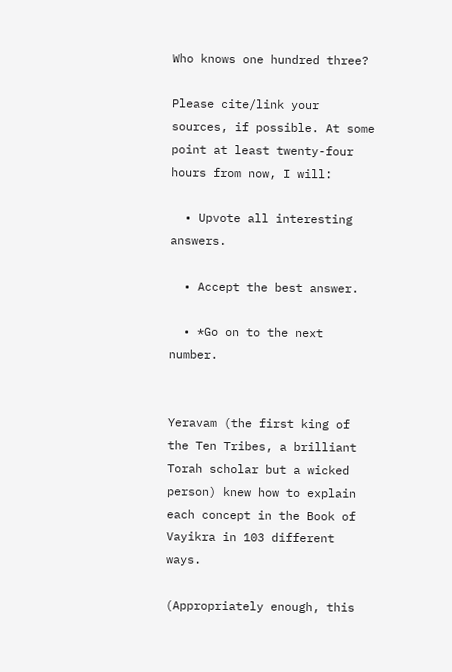Who knows one hundred three?

Please cite/link your sources, if possible. At some point at least twenty-four hours from now, I will:

  • Upvote all interesting answers.

  • Accept the best answer.

  • *Go on to the next number.


Yeravam (the first king of the Ten Tribes, a brilliant Torah scholar but a wicked person) knew how to explain each concept in the Book of Vayikra in 103 different ways.

(Appropriately enough, this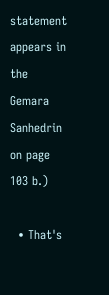statement appears in the Gemara Sanhedrin on page 103 b.)

  • That's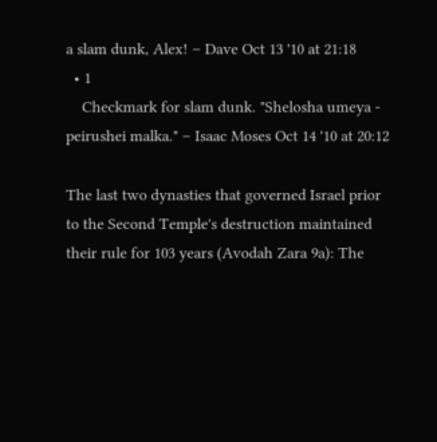a slam dunk, Alex! – Dave Oct 13 '10 at 21:18
  • 1
    Checkmark for slam dunk. "Shelosha umeya - peirushei malka." – Isaac Moses Oct 14 '10 at 20:12

The last two dynasties that governed Israel prior to the Second Temple's destruction maintained their rule for 103 years (Avodah Zara 9a): The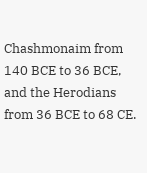Chashmonaim from 140 BCE to 36 BCE, and the Herodians from 36 BCE to 68 CE.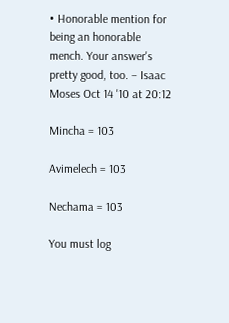• Honorable mention for being an honorable mench. Your answer's pretty good, too. – Isaac Moses Oct 14 '10 at 20:12

Mincha = 103

Avimelech = 103

Nechama = 103

You must log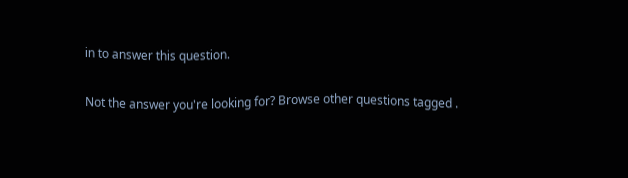in to answer this question.

Not the answer you're looking for? Browse other questions tagged .